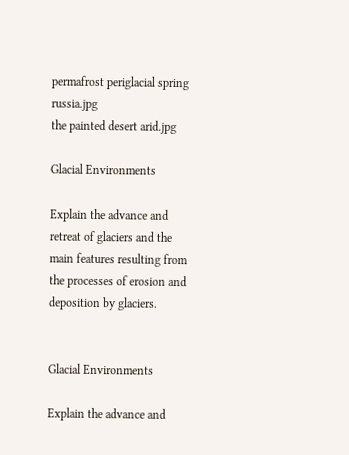permafrost periglacial spring russia.jpg
the painted desert arid.jpg

Glacial Environments

Explain the advance and retreat of glaciers and the main features resulting from the processes of erosion and deposition by glaciers.


Glacial Environments

Explain the advance and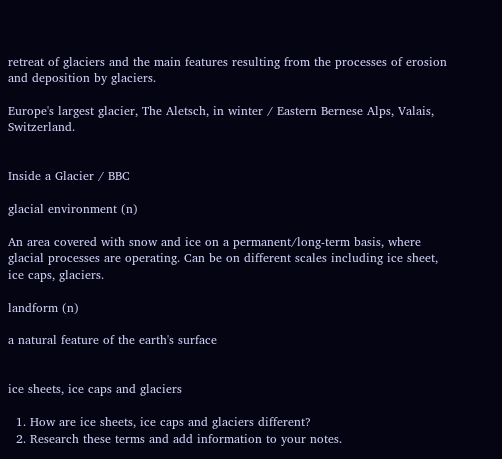retreat of glaciers and the main features resulting from the processes of erosion and deposition by glaciers.

Europe's largest glacier, The Aletsch, in winter / Eastern Bernese Alps, Valais, Switzerland.


Inside a Glacier / BBC

glacial environment (n)

An area covered with snow and ice on a permanent/long-term basis, where glacial processes are operating. Can be on different scales including ice sheet, ice caps, glaciers.

landform (n)

a natural feature of the earth's surface


ice sheets, ice caps and glaciers

  1. How are ice sheets, ice caps and glaciers different?
  2. Research these terms and add information to your notes.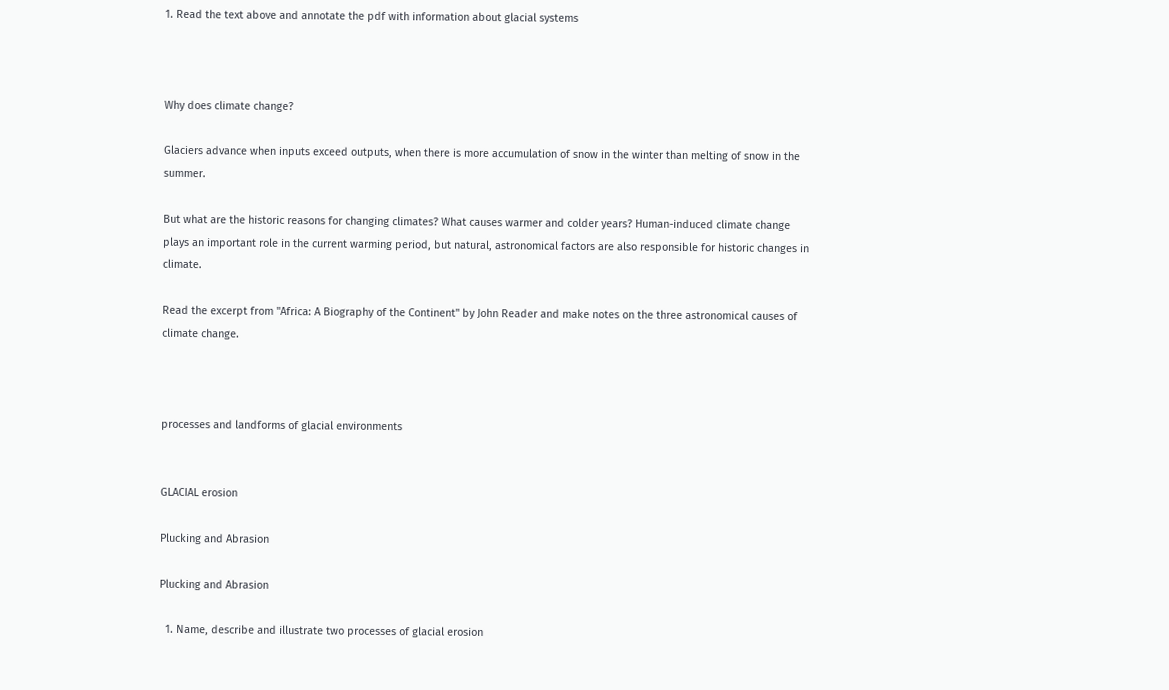1. Read the text above and annotate the pdf with information about glacial systems



Why does climate change?

Glaciers advance when inputs exceed outputs, when there is more accumulation of snow in the winter than melting of snow in the summer.

But what are the historic reasons for changing climates? What causes warmer and colder years? Human-induced climate change plays an important role in the current warming period, but natural, astronomical factors are also responsible for historic changes in climate.

Read the excerpt from "Africa: A Biography of the Continent" by John Reader and make notes on the three astronomical causes of climate change.



processes and landforms of glacial environments


GLACIAL erosion

Plucking and Abrasion

Plucking and Abrasion

  1. Name, describe and illustrate two processes of glacial erosion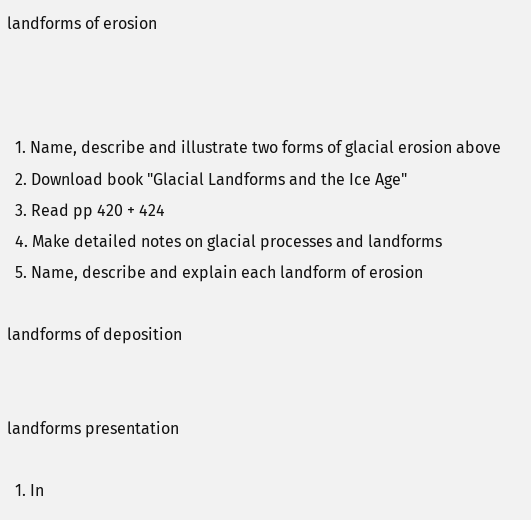landforms of erosion



  1. Name, describe and illustrate two forms of glacial erosion above
  2. Download book "Glacial Landforms and the Ice Age"
  3. Read pp 420 + 424
  4. Make detailed notes on glacial processes and landforms
  5. Name, describe and explain each landform of erosion

landforms of deposition


landforms presentation

  1. In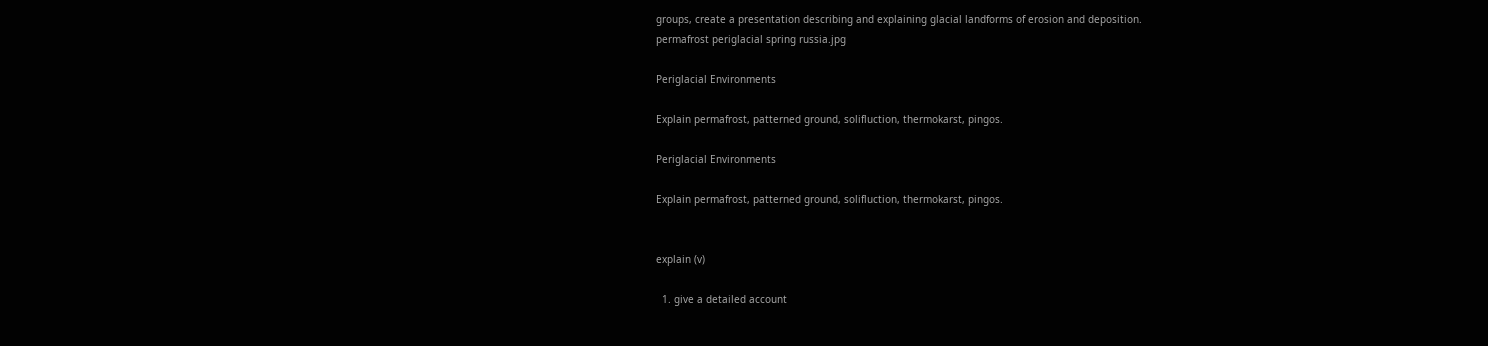groups, create a presentation describing and explaining glacial landforms of erosion and deposition.
permafrost periglacial spring russia.jpg

Periglacial Environments

Explain permafrost, patterned ground, solifluction, thermokarst, pingos.

Periglacial Environments

Explain permafrost, patterned ground, solifluction, thermokarst, pingos.


explain (v)

  1. give a detailed account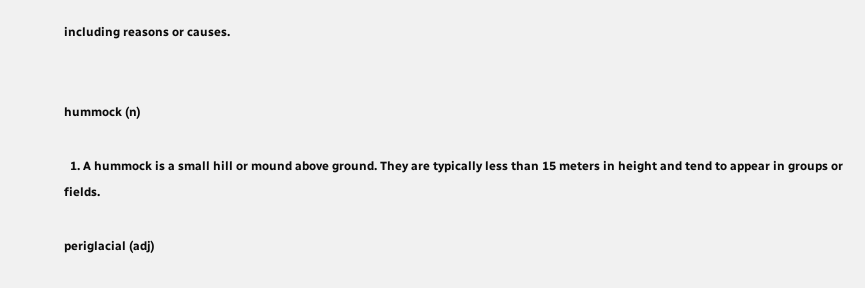including reasons or causes.


hummock (n)

  1. A hummock is a small hill or mound above ground. They are typically less than 15 meters in height and tend to appear in groups or fields.

periglacial (adj)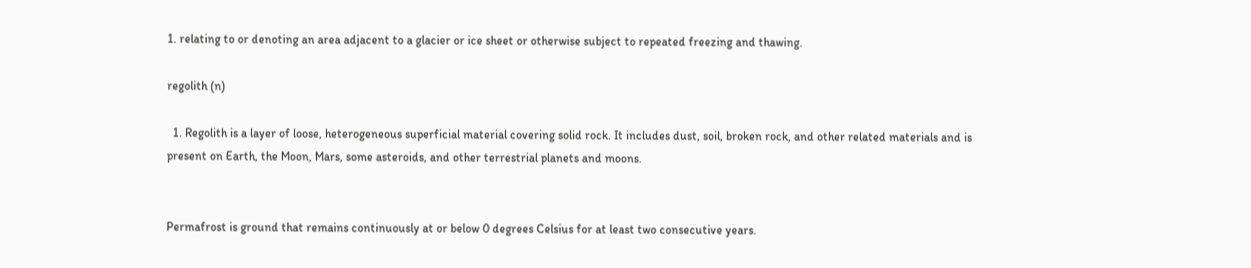1. relating to or denoting an area adjacent to a glacier or ice sheet or otherwise subject to repeated freezing and thawing.

regolith (n)

  1. Regolith is a layer of loose, heterogeneous superficial material covering solid rock. It includes dust, soil, broken rock, and other related materials and is present on Earth, the Moon, Mars, some asteroids, and other terrestrial planets and moons.


Permafrost is ground that remains continuously at or below 0 degrees Celsius for at least two consecutive years.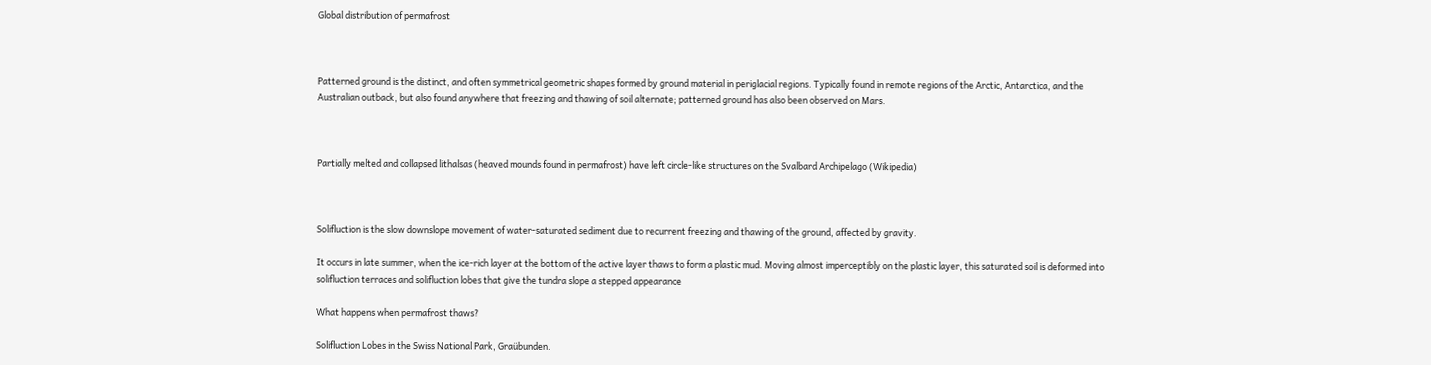Global distribution of permafrost



Patterned ground is the distinct, and often symmetrical geometric shapes formed by ground material in periglacial regions. Typically found in remote regions of the Arctic, Antarctica, and the Australian outback, but also found anywhere that freezing and thawing of soil alternate; patterned ground has also been observed on Mars.



Partially melted and collapsed lithalsas (heaved mounds found in permafrost) have left circle-like structures on the Svalbard Archipelago (Wikipedia)



Solifluction is the slow downslope movement of water-saturated sediment due to recurrent freezing and thawing of the ground, affected by gravity.

It occurs in late summer, when the ice-rich layer at the bottom of the active layer thaws to form a plastic mud. Moving almost imperceptibly on the plastic layer, this saturated soil is deformed into solifluction terraces and solifluction lobes that give the tundra slope a stepped appearance

What happens when permafrost thaws?

Solifluction Lobes in the Swiss National Park, Graübunden.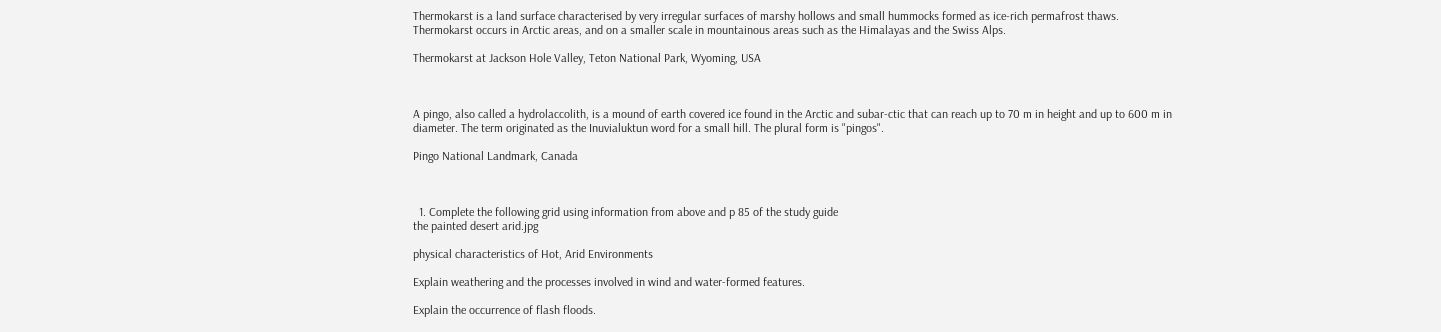Thermokarst is a land surface characterised by very irregular surfaces of marshy hollows and small hummocks formed as ice-rich permafrost thaws. Thermokarst occurs in Arctic areas, and on a smaller scale in mountainous areas such as the Himalayas and the Swiss Alps.

Thermokarst at Jackson Hole Valley, Teton National Park, Wyoming, USA



A pingo, also called a hydrolaccolith, is a mound of earth covered ice found in the Arctic and subar-ctic that can reach up to 70 m in height and up to 600 m in diameter. The term originated as the Inuvialuktun word for a small hill. The plural form is "pingos".

Pingo National Landmark, Canada



  1. Complete the following grid using information from above and p 85 of the study guide
the painted desert arid.jpg

physical characteristics of Hot, Arid Environments

Explain weathering and the processes involved in wind and water-formed features.

Explain the occurrence of flash floods.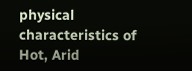physical characteristics of Hot, Arid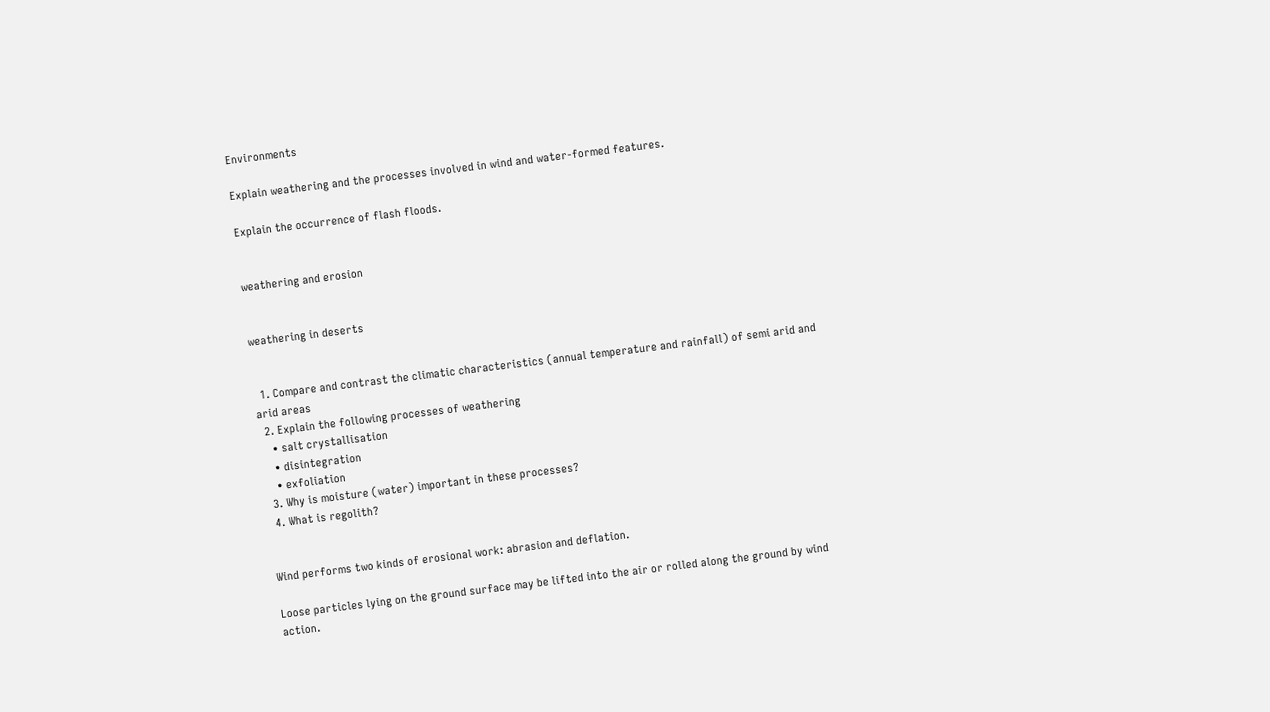Environments

Explain weathering and the processes involved in wind and water-formed features.

Explain the occurrence of flash floods.


weathering and erosion


weathering in deserts


  1. Compare and contrast the climatic characteristics (annual temperature and rainfall) of semi arid and arid areas
  2. Explain the following processes of weathering
    • salt crystallisation
    • disintegration
    • exfoliation
  3. Why is moisture (water) important in these processes?
  4. What is regolith?


Wind performs two kinds of erosional work: abrasion and deflation.

Loose particles lying on the ground surface may be lifted into the air or rolled along the ground by wind action.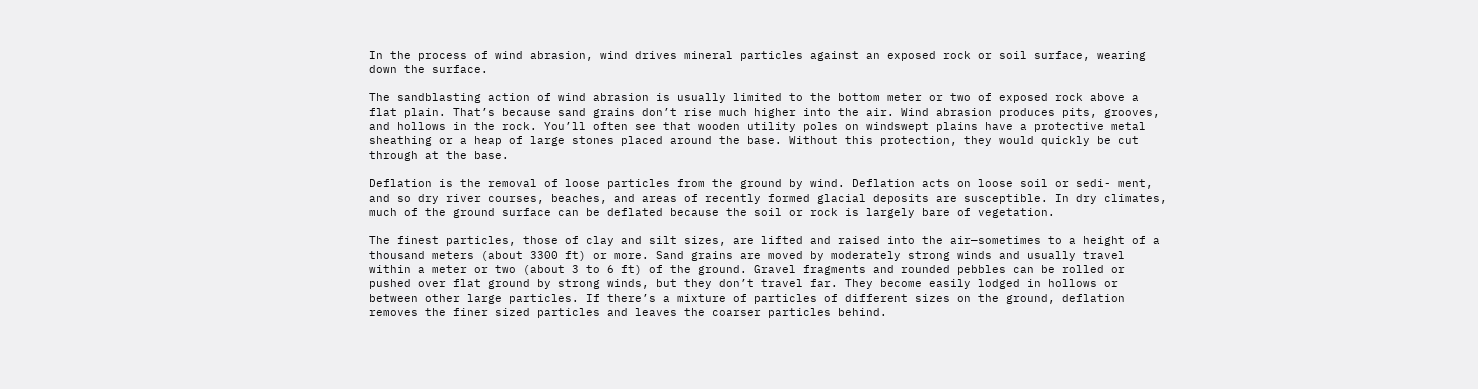In the process of wind abrasion, wind drives mineral particles against an exposed rock or soil surface, wearing down the surface.

The sandblasting action of wind abrasion is usually limited to the bottom meter or two of exposed rock above a flat plain. That’s because sand grains don’t rise much higher into the air. Wind abrasion produces pits, grooves, and hollows in the rock. You’ll often see that wooden utility poles on windswept plains have a protective metal sheathing or a heap of large stones placed around the base. Without this protection, they would quickly be cut through at the base.

Deflation is the removal of loose particles from the ground by wind. Deflation acts on loose soil or sedi- ment, and so dry river courses, beaches, and areas of recently formed glacial deposits are susceptible. In dry climates, much of the ground surface can be deflated because the soil or rock is largely bare of vegetation.

The finest particles, those of clay and silt sizes, are lifted and raised into the air—sometimes to a height of a thousand meters (about 3300 ft) or more. Sand grains are moved by moderately strong winds and usually travel within a meter or two (about 3 to 6 ft) of the ground. Gravel fragments and rounded pebbles can be rolled or pushed over flat ground by strong winds, but they don’t travel far. They become easily lodged in hollows or between other large particles. If there’s a mixture of particles of different sizes on the ground, deflation removes the finer sized particles and leaves the coarser particles behind.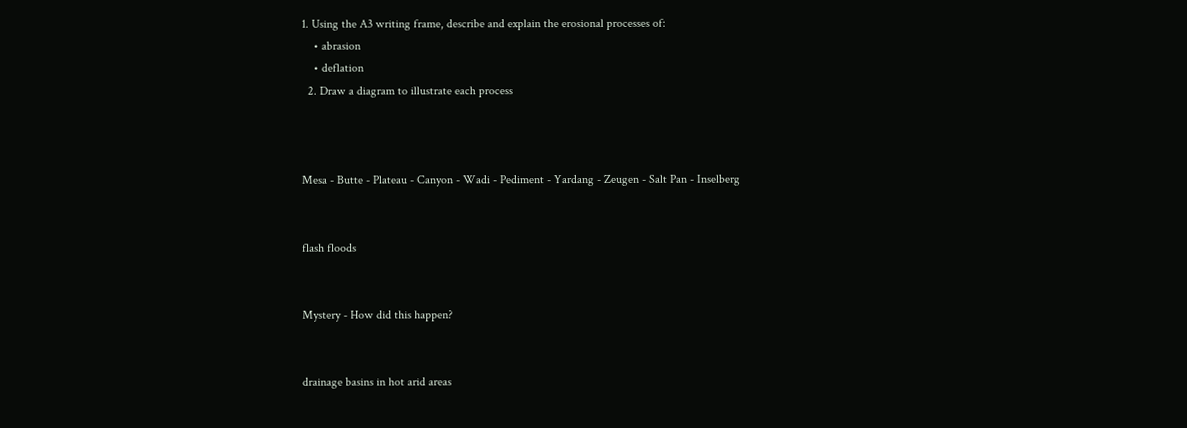1. Using the A3 writing frame, describe and explain the erosional processes of:
    • abrasion
    • deflation
  2. Draw a diagram to illustrate each process



Mesa - Butte - Plateau - Canyon - Wadi - Pediment - Yardang - Zeugen - Salt Pan - Inselberg


flash floods


Mystery - How did this happen?


drainage basins in hot arid areas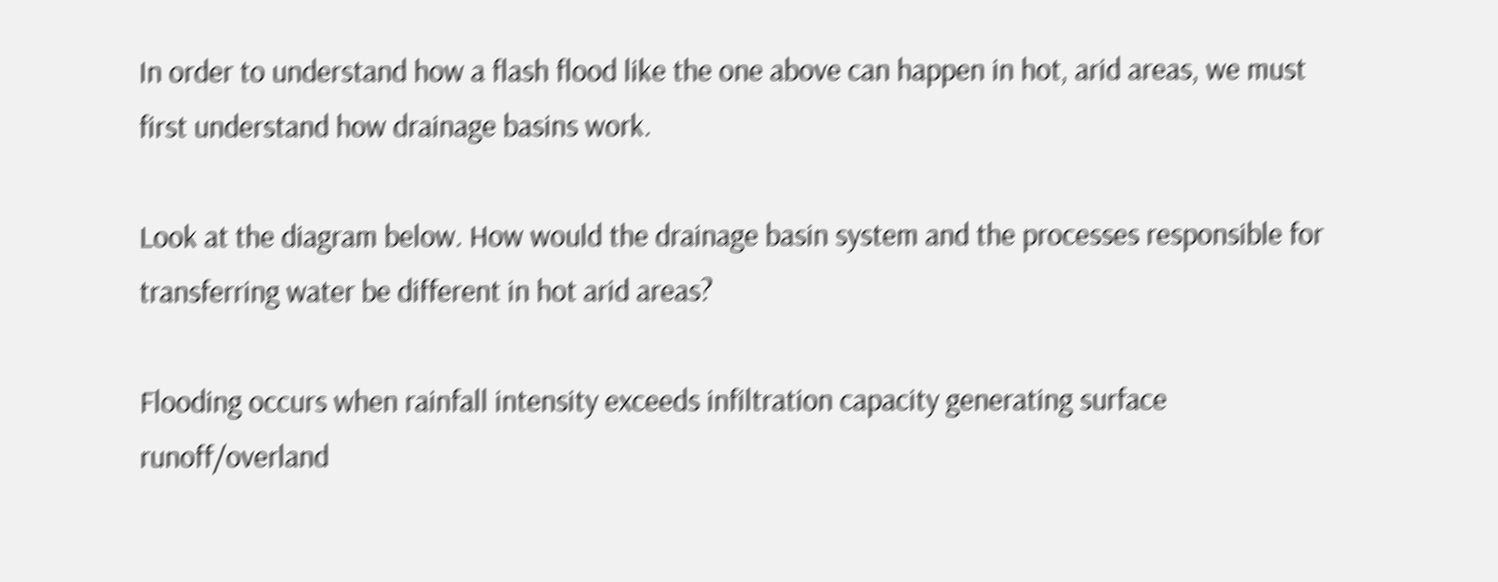In order to understand how a flash flood like the one above can happen in hot, arid areas, we must first understand how drainage basins work.

Look at the diagram below. How would the drainage basin system and the processes responsible for transferring water be different in hot arid areas?

Flooding occurs when rainfall intensity exceeds infiltration capacity generating surface runoff/overland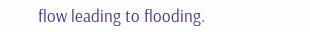flow leading to flooding.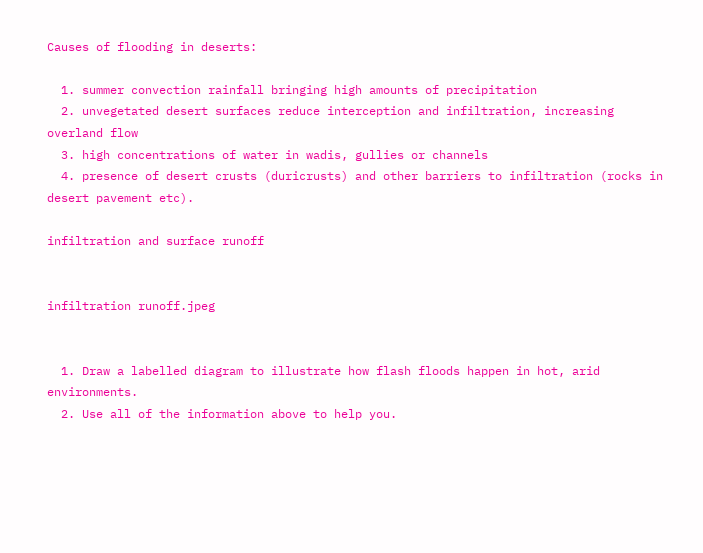Causes of flooding in deserts:

  1. summer convection rainfall bringing high amounts of precipitation
  2. unvegetated desert surfaces reduce interception and infiltration, increasing overland flow
  3. high concentrations of water in wadis, gullies or channels
  4. presence of desert crusts (duricrusts) and other barriers to infiltration (rocks in desert pavement etc).

infiltration and surface runoff


infiltration runoff.jpeg


  1. Draw a labelled diagram to illustrate how flash floods happen in hot, arid environments.
  2. Use all of the information above to help you.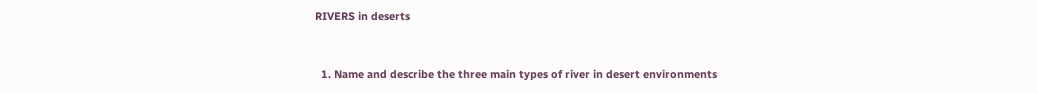RIVERS in deserts


  1. Name and describe the three main types of river in desert environments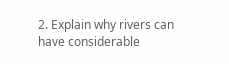2. Explain why rivers can have considerable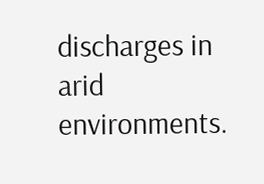discharges in arid environments.